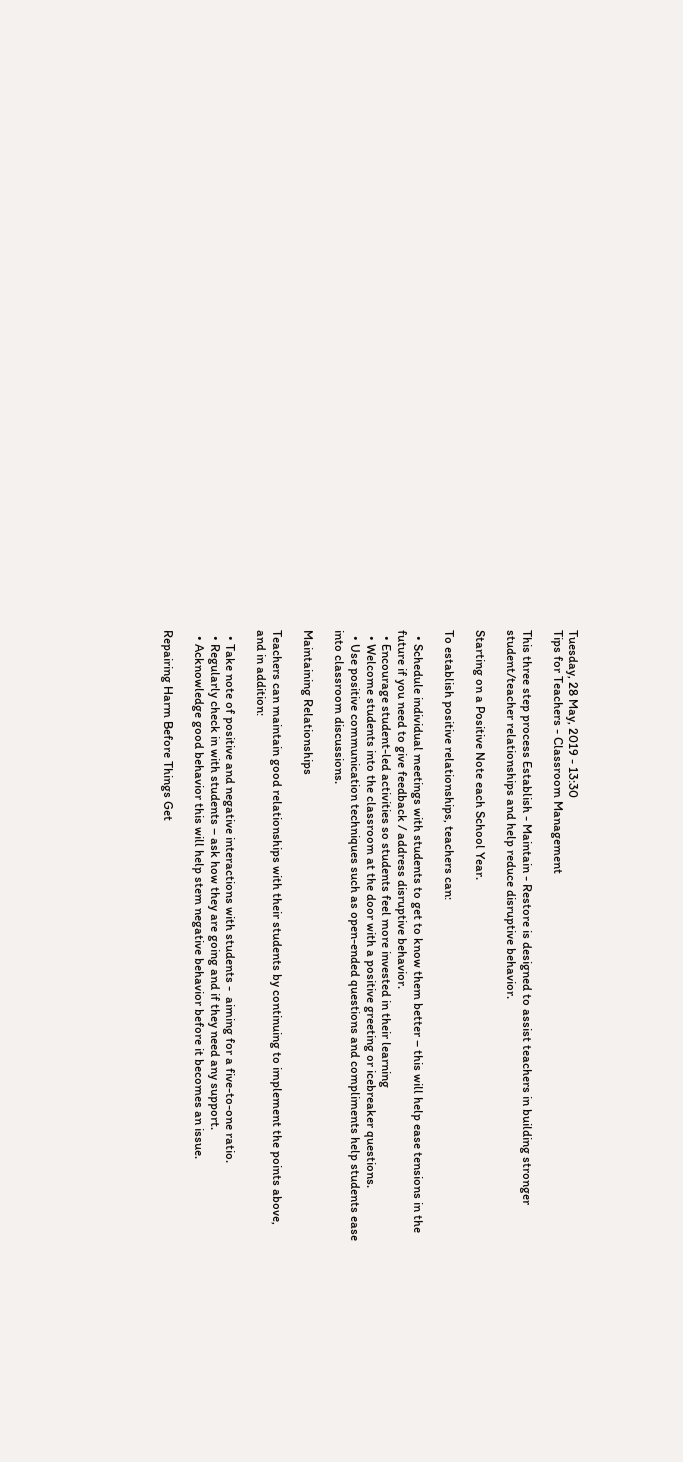Tuesday, 28 May, 2019 - 13:30
Tips for Teachers - Classroom Management

This three step process Establish - Maintain - Restore is designed to assist teachers in building stronger student/teacher relationships and help reduce disruptive behavior.

Starting on a Positive Note each School Year.

To establish positive relationships, teachers can:

  • Schedule individual meetings with students to get to know them better – this will help ease tensions in the future if you need to give feedback / address disruptive behavior.
  • Encourage student-led activities so students feel more invested in their learning
  • Welcome students into the classroom at the door with a positive greeting or icebreaker questions.
  • Use positive communication techniques such as open-ended questions and compliments help students ease into classroom discussions.

Maintaining Relationships

Teachers can maintain good relationships with their students by continuing to implement the points above, and in addition:

  • Take note of positive and negative interactions with students -  aiming for a five-to-one ratio.
  • Regularly check in with students – ask how they are going and if they need any support.
  • Acknowledge good behavior this will help stem negative behavior before it becomes an issue.

Repairing Harm Before Things Get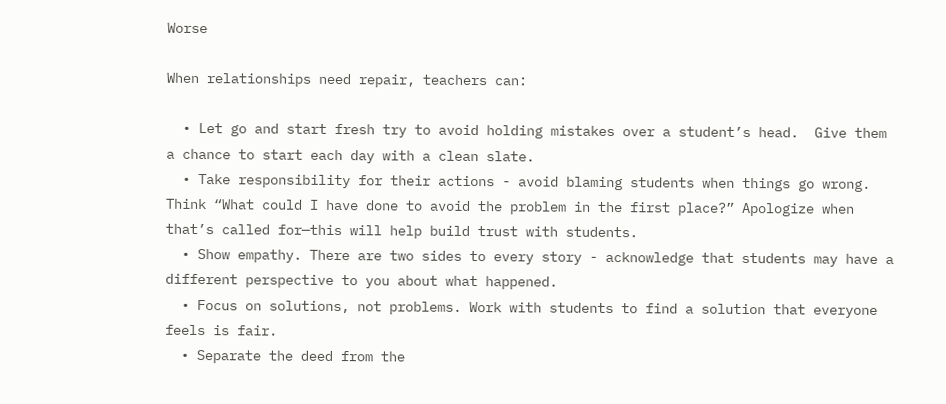Worse

When relationships need repair, teachers can:

  • Let go and start fresh try to avoid holding mistakes over a student’s head.  Give them a chance to start each day with a clean slate.
  • Take responsibility for their actions - avoid blaming students when things go wrong.  Think “What could I have done to avoid the problem in the first place?” Apologize when that’s called for—this will help build trust with students.
  • Show empathy. There are two sides to every story - acknowledge that students may have a different perspective to you about what happened.
  • Focus on solutions, not problems. Work with students to find a solution that everyone feels is fair.
  • Separate the deed from the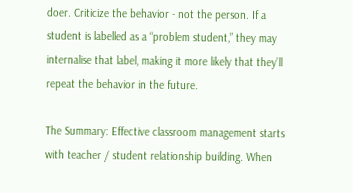doer. Criticize the behavior - not the person. If a student is labelled as a “problem student,” they may internalise that label, making it more likely that they’ll repeat the behavior in the future.

The Summary: Effective classroom management starts with teacher / student relationship building. When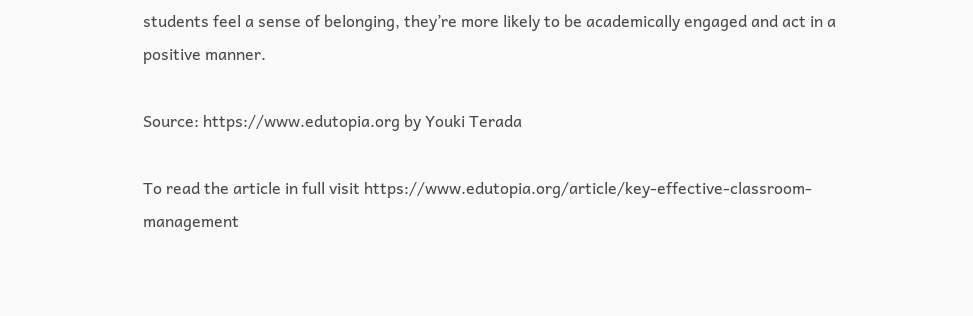students feel a sense of belonging, they’re more likely to be academically engaged and act in a positive manner.

Source: https://www.edutopia.org by Youki Terada

To read the article in full visit https://www.edutopia.org/article/key-effective-classroom-management